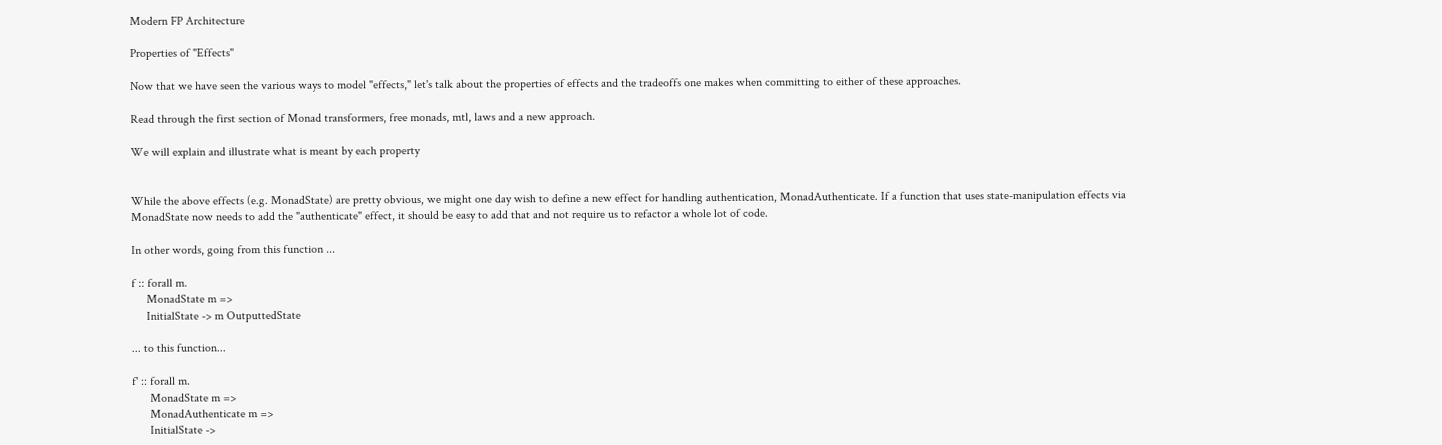Modern FP Architecture

Properties of "Effects"

Now that we have seen the various ways to model "effects," let's talk about the properties of effects and the tradeoffs one makes when committing to either of these approaches.

Read through the first section of Monad transformers, free monads, mtl, laws and a new approach.

We will explain and illustrate what is meant by each property


While the above effects (e.g. MonadState) are pretty obvious, we might one day wish to define a new effect for handling authentication, MonadAuthenticate. If a function that uses state-manipulation effects via MonadState now needs to add the "authenticate" effect, it should be easy to add that and not require us to refactor a whole lot of code.

In other words, going from this function ...

f :: forall m.
     MonadState m =>
     InitialState -> m OutputtedState

... to this function...

f' :: forall m.
      MonadState m =>
      MonadAuthenticate m =>
      InitialState ->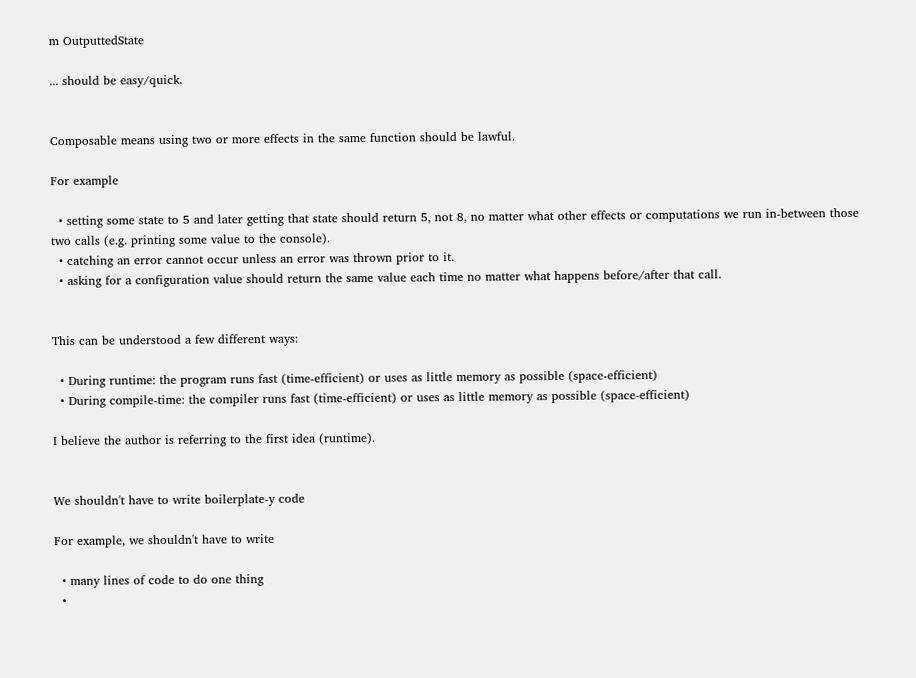m OutputtedState

... should be easy/quick.


Composable means using two or more effects in the same function should be lawful.

For example

  • setting some state to 5 and later getting that state should return 5, not 8, no matter what other effects or computations we run in-between those two calls (e.g. printing some value to the console).
  • catching an error cannot occur unless an error was thrown prior to it.
  • asking for a configuration value should return the same value each time no matter what happens before/after that call.


This can be understood a few different ways:

  • During runtime: the program runs fast (time-efficient) or uses as little memory as possible (space-efficient)
  • During compile-time: the compiler runs fast (time-efficient) or uses as little memory as possible (space-efficient)

I believe the author is referring to the first idea (runtime).


We shouldn't have to write boilerplate-y code

For example, we shouldn't have to write

  • many lines of code to do one thing
  •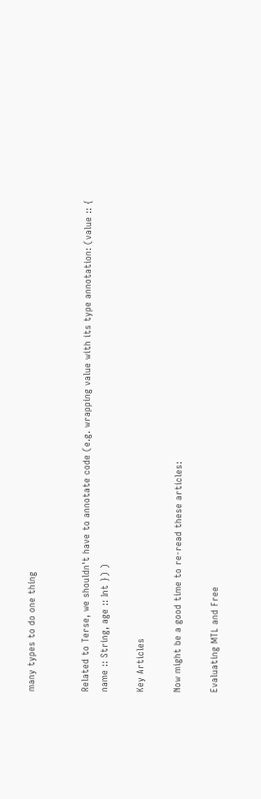many types to do one thing


Related to Terse, we shouldn't have to annotate code (e.g. wrapping value with its type annotation: (value :: { name :: String, age :: Int }) )

Key Articles

Now might be a good time to re-read these articles:

Evaluating MTL and Free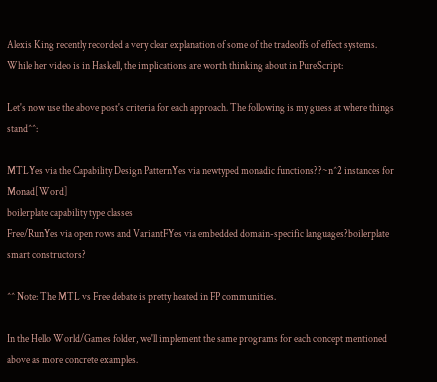Alexis King recently recorded a very clear explanation of some of the tradeoffs of effect systems. While her video is in Haskell, the implications are worth thinking about in PureScript:

Let's now use the above post's criteria for each approach. The following is my guess at where things stand^^:

MTLYes via the Capability Design PatternYes via newtyped monadic functions??~n^2 instances for Monad[Word]
boilerplate capability type classes
Free/RunYes via open rows and VariantFYes via embedded domain-specific languages?boilerplate smart constructors?

^^ Note: The MTL vs Free debate is pretty heated in FP communities.

In the Hello World/Games folder, we'll implement the same programs for each concept mentioned above as more concrete examples.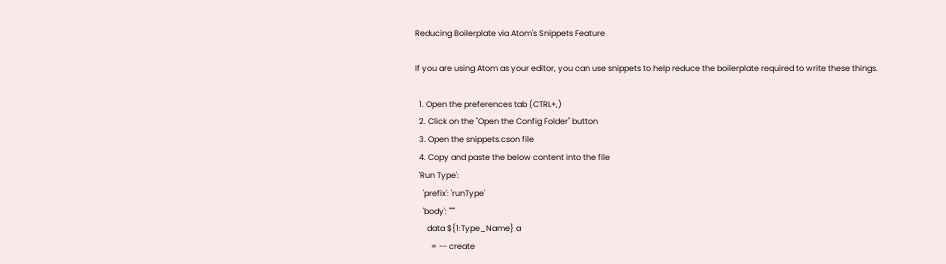Reducing Boilerplate via Atom's Snippets Feature

If you are using Atom as your editor, you can use snippets to help reduce the boilerplate required to write these things.

  1. Open the preferences tab (CTRL+,)
  2. Click on the "Open the Config Folder" button
  3. Open the snippets.cson file
  4. Copy and paste the below content into the file
  'Run Type':
    'prefix': 'runType'
    'body': """
      data ${1:Type_Name} a
        = -- create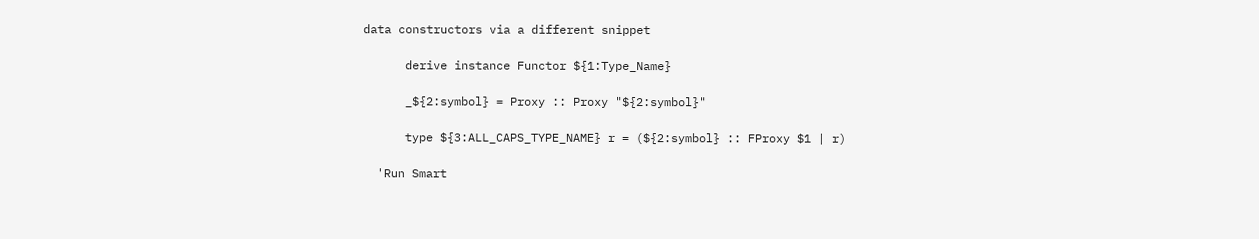data constructors via a different snippet

      derive instance Functor ${1:Type_Name}

      _${2:symbol} = Proxy :: Proxy "${2:symbol}"

      type ${3:ALL_CAPS_TYPE_NAME} r = (${2:symbol} :: FProxy $1 | r)

  'Run Smart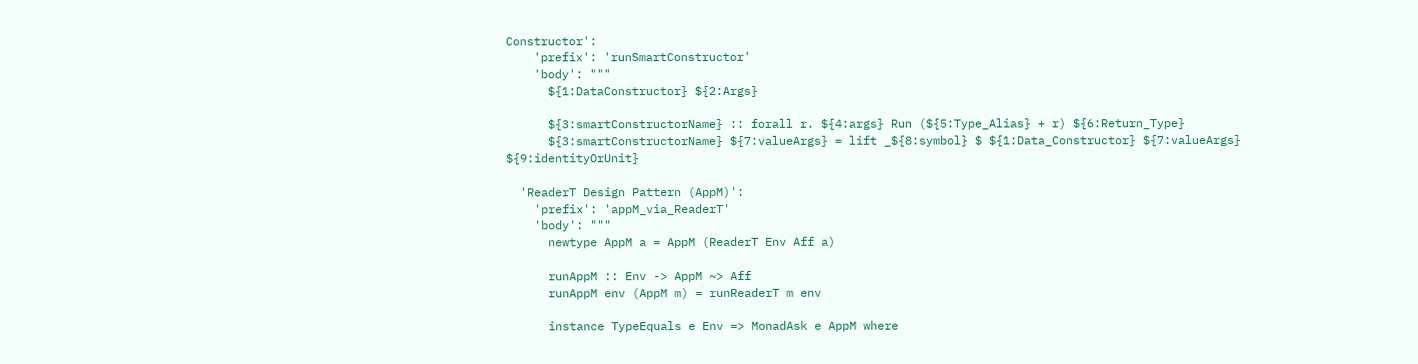Constructor':
    'prefix': 'runSmartConstructor'
    'body': """
      ${1:DataConstructor} ${2:Args}

      ${3:smartConstructorName} :: forall r. ${4:args} Run (${5:Type_Alias} + r) ${6:Return_Type}
      ${3:smartConstructorName} ${7:valueArgs} = lift _${8:symbol} $ ${1:Data_Constructor} ${7:valueArgs} ${9:identityOrUnit}

  'ReaderT Design Pattern (AppM)':
    'prefix': 'appM_via_ReaderT'
    'body': """
      newtype AppM a = AppM (ReaderT Env Aff a)

      runAppM :: Env -> AppM ~> Aff
      runAppM env (AppM m) = runReaderT m env

      instance TypeEquals e Env => MonadAsk e AppM where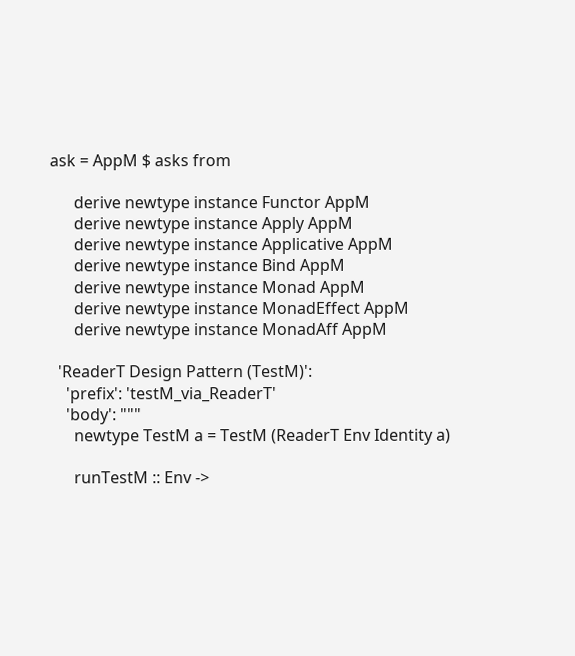ask = AppM $ asks from

      derive newtype instance Functor AppM
      derive newtype instance Apply AppM
      derive newtype instance Applicative AppM
      derive newtype instance Bind AppM
      derive newtype instance Monad AppM
      derive newtype instance MonadEffect AppM
      derive newtype instance MonadAff AppM

  'ReaderT Design Pattern (TestM)':
    'prefix': 'testM_via_ReaderT'
    'body': """
      newtype TestM a = TestM (ReaderT Env Identity a)

      runTestM :: Env ->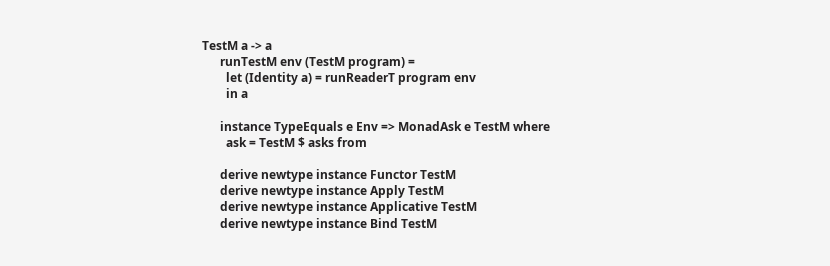TestM a -> a
      runTestM env (TestM program) =
        let (Identity a) = runReaderT program env
        in a

      instance TypeEquals e Env => MonadAsk e TestM where
        ask = TestM $ asks from

      derive newtype instance Functor TestM
      derive newtype instance Apply TestM
      derive newtype instance Applicative TestM
      derive newtype instance Bind TestM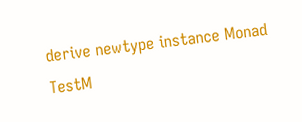derive newtype instance Monad TestM